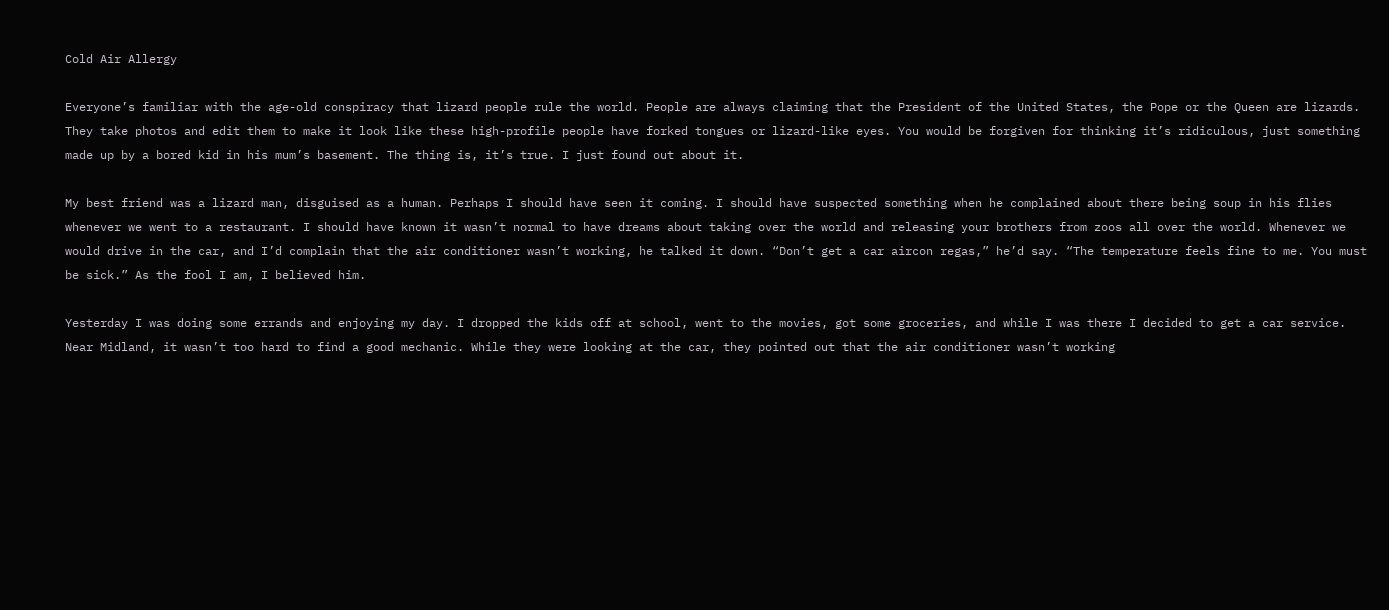Cold Air Allergy

Everyone’s familiar with the age-old conspiracy that lizard people rule the world. People are always claiming that the President of the United States, the Pope or the Queen are lizards. They take photos and edit them to make it look like these high-profile people have forked tongues or lizard-like eyes. You would be forgiven for thinking it’s ridiculous, just something made up by a bored kid in his mum’s basement. The thing is, it’s true. I just found out about it.

My best friend was a lizard man, disguised as a human. Perhaps I should have seen it coming. I should have suspected something when he complained about there being soup in his flies whenever we went to a restaurant. I should have known it wasn’t normal to have dreams about taking over the world and releasing your brothers from zoos all over the world. Whenever we would drive in the car, and I’d complain that the air conditioner wasn’t working, he talked it down. “Don’t get a car aircon regas,” he’d say. “The temperature feels fine to me. You must be sick.” As the fool I am, I believed him.

Yesterday I was doing some errands and enjoying my day. I dropped the kids off at school, went to the movies, got some groceries, and while I was there I decided to get a car service. Near Midland, it wasn’t too hard to find a good mechanic. While they were looking at the car, they pointed out that the air conditioner wasn’t working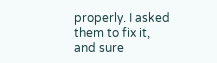properly. I asked them to fix it, and sure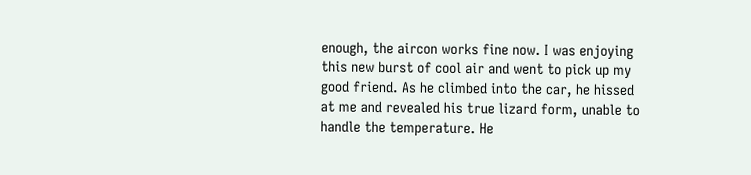enough, the aircon works fine now. I was enjoying this new burst of cool air and went to pick up my good friend. As he climbed into the car, he hissed at me and revealed his true lizard form, unable to handle the temperature. He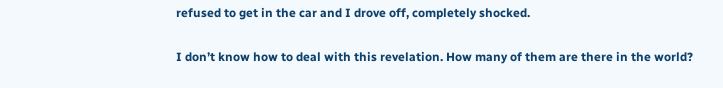refused to get in the car and I drove off, completely shocked.

I don’t know how to deal with this revelation. How many of them are there in the world?